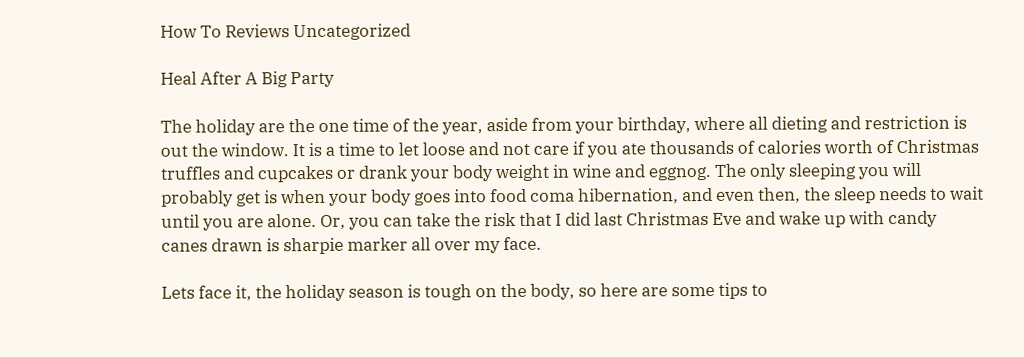How To Reviews Uncategorized

Heal After A Big Party

The holiday are the one time of the year, aside from your birthday, where all dieting and restriction is out the window. It is a time to let loose and not care if you ate thousands of calories worth of Christmas truffles and cupcakes or drank your body weight in wine and eggnog. The only sleeping you will probably get is when your body goes into food coma hibernation, and even then, the sleep needs to wait until you are alone. Or, you can take the risk that I did last Christmas Eve and wake up with candy canes drawn is sharpie marker all over my face.

Lets face it, the holiday season is tough on the body, so here are some tips to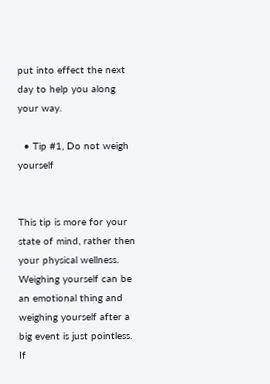put into effect the next day to help you along your way.

  • Tip #1, Do not weigh yourself


This tip is more for your state of mind, rather then your physical wellness. Weighing yourself can be an emotional thing and weighing yourself after a big event is just pointless. If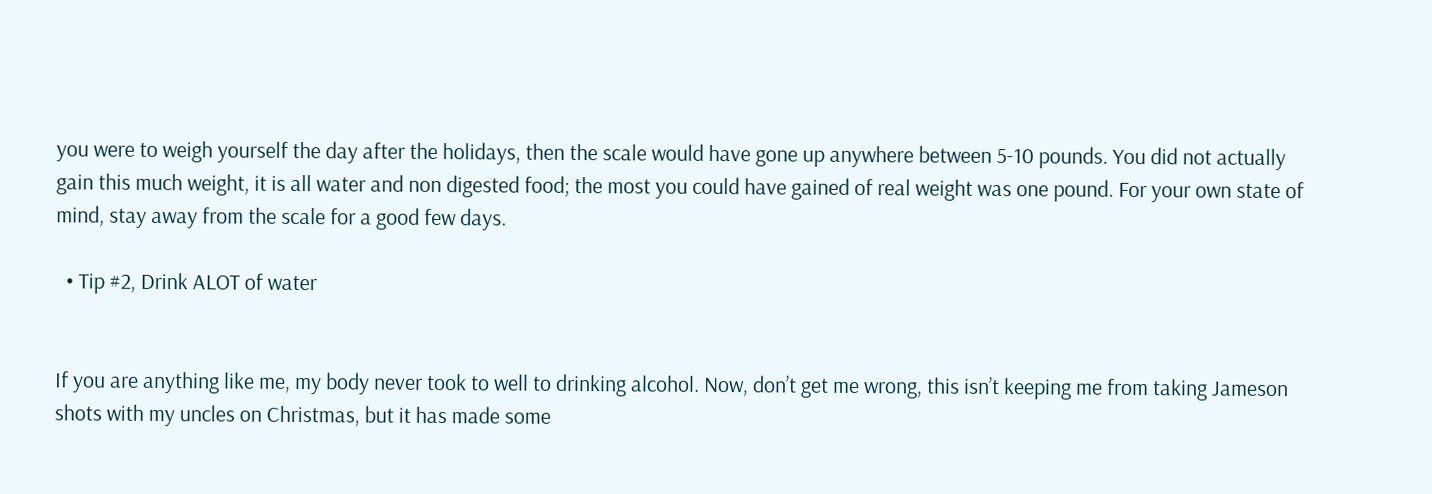you were to weigh yourself the day after the holidays, then the scale would have gone up anywhere between 5-10 pounds. You did not actually gain this much weight, it is all water and non digested food; the most you could have gained of real weight was one pound. For your own state of mind, stay away from the scale for a good few days.

  • Tip #2, Drink ALOT of water


If you are anything like me, my body never took to well to drinking alcohol. Now, don’t get me wrong, this isn’t keeping me from taking Jameson shots with my uncles on Christmas, but it has made some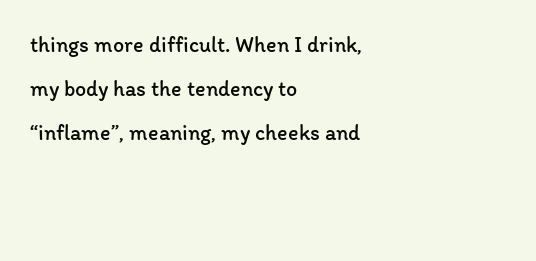things more difficult. When I drink, my body has the tendency to “inflame”, meaning, my cheeks and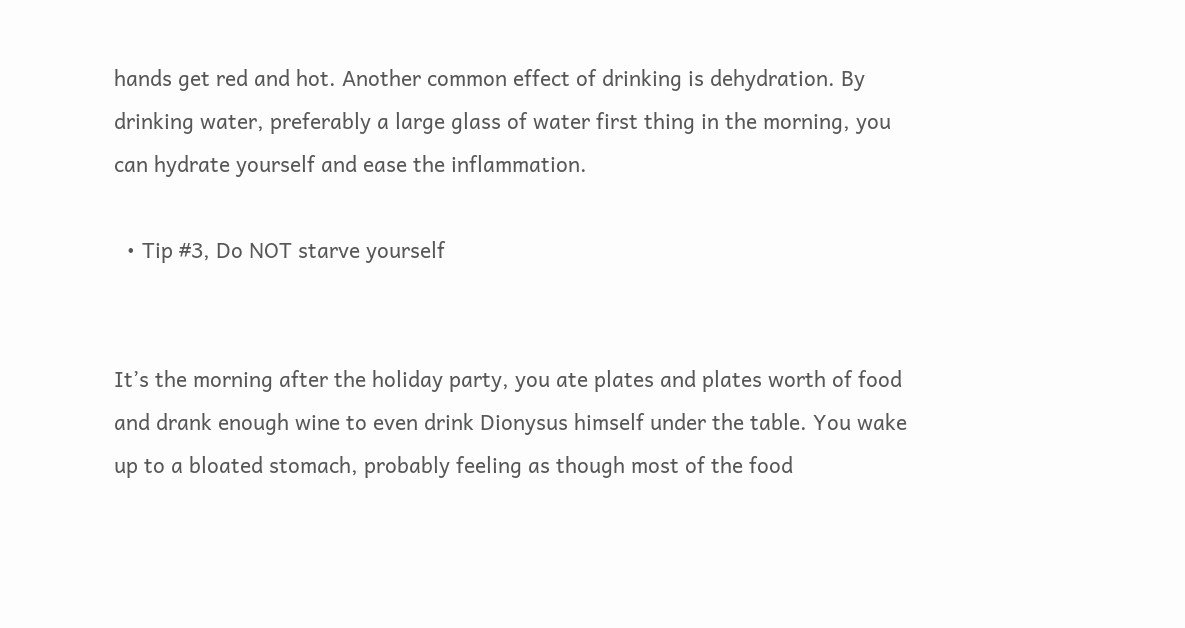hands get red and hot. Another common effect of drinking is dehydration. By drinking water, preferably a large glass of water first thing in the morning, you can hydrate yourself and ease the inflammation.

  • Tip #3, Do NOT starve yourself


It’s the morning after the holiday party, you ate plates and plates worth of food and drank enough wine to even drink Dionysus himself under the table. You wake up to a bloated stomach, probably feeling as though most of the food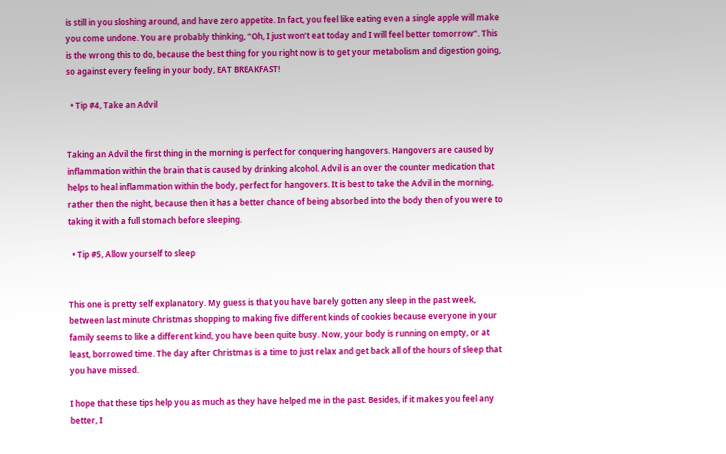is still in you sloshing around, and have zero appetite. In fact, you feel like eating even a single apple will make you come undone. You are probably thinking, “Oh, I just won’t eat today and I will feel better tomorrow”. This is the wrong this to do, because the best thing for you right now is to get your metabolism and digestion going, so against every feeling in your body, EAT BREAKFAST!

  • Tip #4, Take an Advil


Taking an Advil the first thing in the morning is perfect for conquering hangovers. Hangovers are caused by inflammation within the brain that is caused by drinking alcohol. Advil is an over the counter medication that helps to heal inflammation within the body, perfect for hangovers. It is best to take the Advil in the morning, rather then the night, because then it has a better chance of being absorbed into the body then of you were to taking it with a full stomach before sleeping.

  • Tip #5, Allow yourself to sleep


This one is pretty self explanatory. My guess is that you have barely gotten any sleep in the past week, between last minute Christmas shopping to making five different kinds of cookies because everyone in your family seems to like a different kind, you have been quite busy. Now, your body is running on empty, or at least, borrowed time. The day after Christmas is a time to just relax and get back all of the hours of sleep that you have missed.

I hope that these tips help you as much as they have helped me in the past. Besides, if it makes you feel any better, I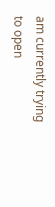am currently trying to open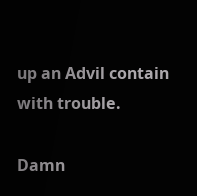up an Advil contain with trouble.

Damn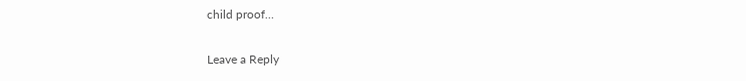child proof…

Leave a Reply